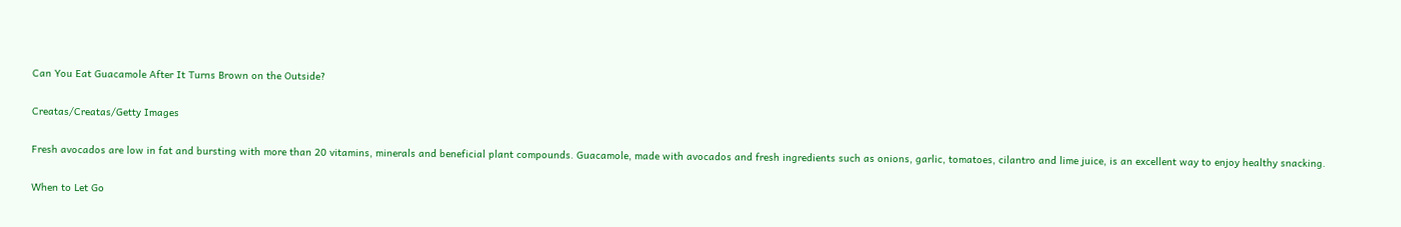Can You Eat Guacamole After It Turns Brown on the Outside?

Creatas/Creatas/Getty Images

Fresh avocados are low in fat and bursting with more than 20 vitamins, minerals and beneficial plant compounds. Guacamole, made with avocados and fresh ingredients such as onions, garlic, tomatoes, cilantro and lime juice, is an excellent way to enjoy healthy snacking.

When to Let Go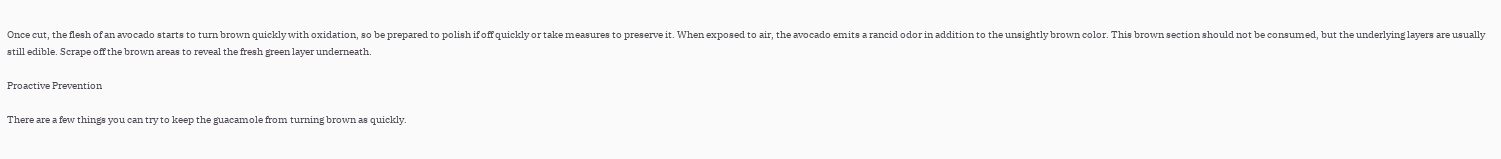Once cut, the flesh of an avocado starts to turn brown quickly with oxidation, so be prepared to polish if off quickly or take measures to preserve it. When exposed to air, the avocado emits a rancid odor in addition to the unsightly brown color. This brown section should not be consumed, but the underlying layers are usually still edible. Scrape off the brown areas to reveal the fresh green layer underneath.

Proactive Prevention

There are a few things you can try to keep the guacamole from turning brown as quickly.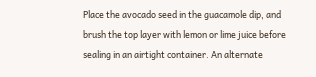Place the avocado seed in the guacamole dip, and brush the top layer with lemon or lime juice before sealing in an airtight container. An alternate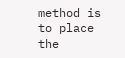method is to place the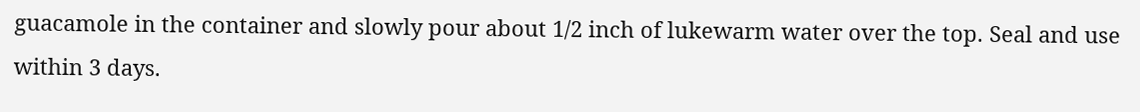guacamole in the container and slowly pour about 1/2 inch of lukewarm water over the top. Seal and use within 3 days.